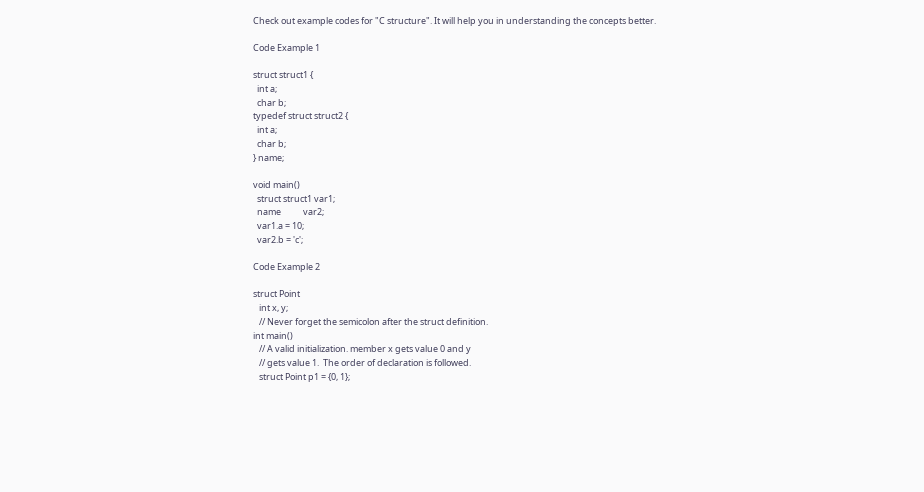Check out example codes for "C structure". It will help you in understanding the concepts better.

Code Example 1

struct struct1 {
  int a;
  char b;
typedef struct struct2 {
  int a;
  char b;
} name;

void main()
  struct struct1 var1;
  name           var2;
  var1.a = 10;
  var2.b = 'c';

Code Example 2

struct Point
   int x, y;
   // Never forget the semicolon after the struct definition.
int main()
   // A valid initialization. member x gets value 0 and y
   // gets value 1.  The order of declaration is followed.
   struct Point p1 = {0, 1};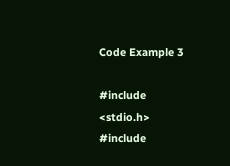Code Example 3

#include <stdio.h>
#include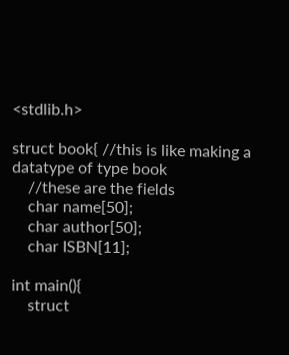<stdlib.h>

struct book{ //this is like making a datatype of type book
    //these are the fields
    char name[50];
    char author[50];
    char ISBN[11];

int main(){
    struct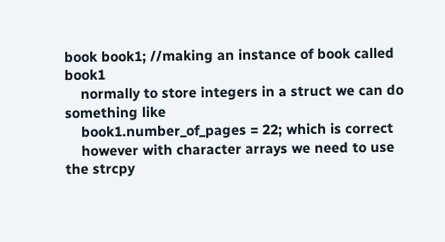book book1; //making an instance of book called book1
    normally to store integers in a struct we can do something like
    book1.number_of_pages = 22; which is correct
    however with character arrays we need to use the strcpy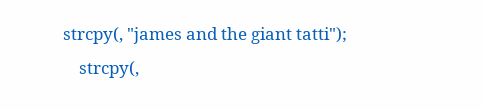strcpy(, "james and the giant tatti");
    strcpy(,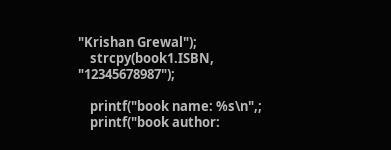"Krishan Grewal");
    strcpy(book1.ISBN, "12345678987");

    printf("book name: %s\n",;
    printf("book author: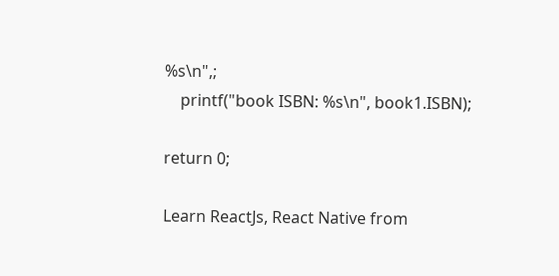%s\n",;
    printf("book ISBN: %s\n", book1.ISBN);

return 0;

Learn ReactJs, React Native from